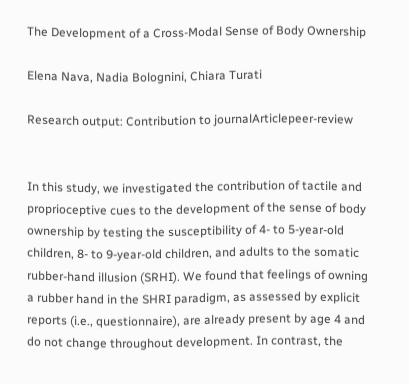The Development of a Cross-Modal Sense of Body Ownership

Elena Nava, Nadia Bolognini, Chiara Turati

Research output: Contribution to journalArticlepeer-review


In this study, we investigated the contribution of tactile and proprioceptive cues to the development of the sense of body ownership by testing the susceptibility of 4- to 5-year-old children, 8- to 9-year-old children, and adults to the somatic rubber-hand illusion (SRHI). We found that feelings of owning a rubber hand in the SHRI paradigm, as assessed by explicit reports (i.e., questionnaire), are already present by age 4 and do not change throughout development. In contrast, the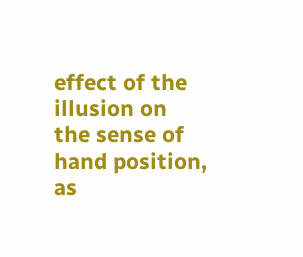effect of the illusion on the sense of hand position, as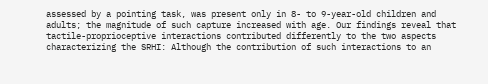assessed by a pointing task, was present only in 8- to 9-year-old children and adults; the magnitude of such capture increased with age. Our findings reveal that tactile-proprioceptive interactions contributed differently to the two aspects characterizing the SRHI: Although the contribution of such interactions to an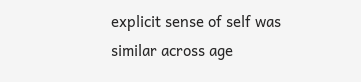explicit sense of self was similar across age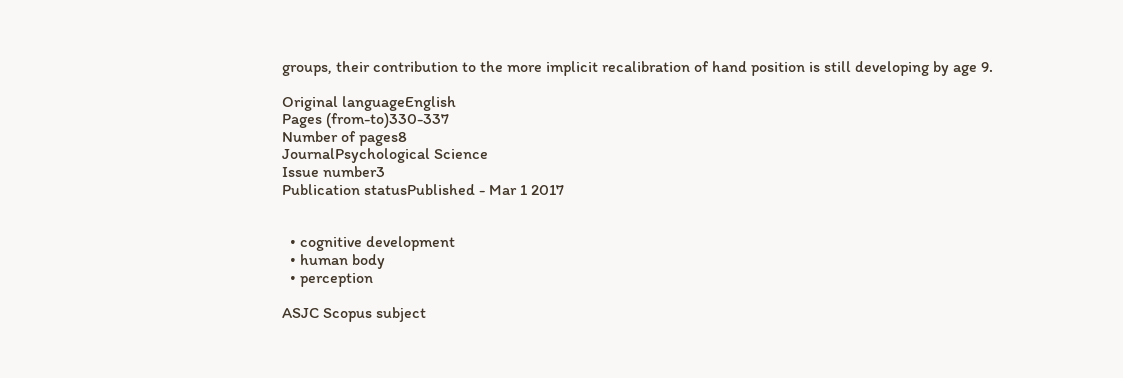groups, their contribution to the more implicit recalibration of hand position is still developing by age 9.

Original languageEnglish
Pages (from-to)330-337
Number of pages8
JournalPsychological Science
Issue number3
Publication statusPublished - Mar 1 2017


  • cognitive development
  • human body
  • perception

ASJC Scopus subject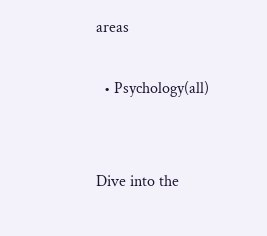areas

  • Psychology(all)


Dive into the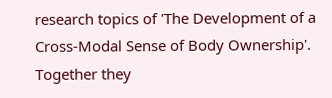research topics of 'The Development of a Cross-Modal Sense of Body Ownership'. Together they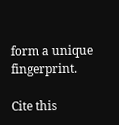form a unique fingerprint.

Cite this